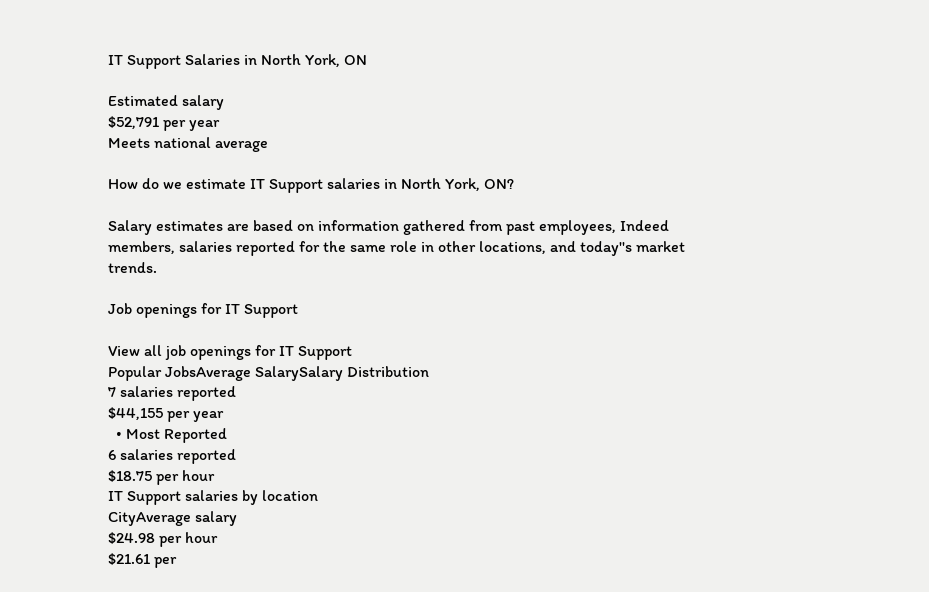IT Support Salaries in North York, ON

Estimated salary
$52,791 per year
Meets national average

How do we estimate IT Support salaries in North York, ON?

Salary estimates are based on information gathered from past employees, Indeed members, salaries reported for the same role in other locations, and today''s market trends.

Job openings for IT Support

View all job openings for IT Support
Popular JobsAverage SalarySalary Distribution
7 salaries reported
$44,155 per year
  • Most Reported
6 salaries reported
$18.75 per hour
IT Support salaries by location
CityAverage salary
$24.98 per hour
$21.61 per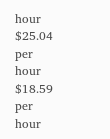hour
$25.04 per hour
$18.59 per hour